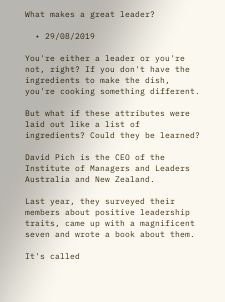What makes a great leader?

  • 29/08/2019

You're either a leader or you're not, right? If you don't have the ingredients to make the dish, you're cooking something different.

But what if these attributes were laid out like a list of ingredients? Could they be learned?

David Pich is the CEO of the Institute of Managers and Leaders Australia and New Zealand.

Last year, they surveyed their members about positive leadership traits, came up with a magnificent seven and wrote a book about them.

It's called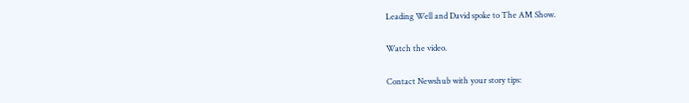Leading Well and David spoke to The AM Show.

Watch the video.

Contact Newshub with your story tips: